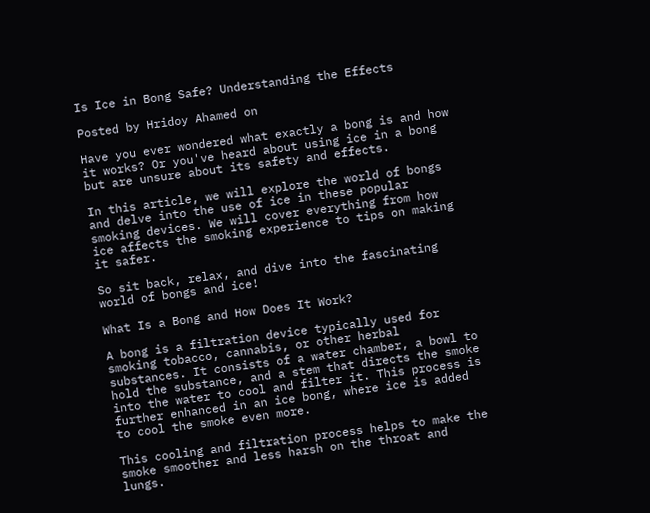Is Ice in Bong Safe? Understanding the Effects

Posted by Hridoy Ahamed on

Have you ever wondered what exactly a bong is and how it works? Or you've heard about using ice in a bong but are unsure about its safety and effects.

In this article, we will explore the world of bongs and delve into the use of ice in these popular smoking devices. We will cover everything from how ice affects the smoking experience to tips on making it safer.

So sit back, relax, and dive into the fascinating world of bongs and ice!

What Is a Bong and How Does It Work?

A bong is a filtration device typically used for smoking tobacco, cannabis, or other herbal substances. It consists of a water chamber, a bowl to hold the substance, and a stem that directs the smoke into the water to cool and filter it. This process is further enhanced in an ice bong, where ice is added to cool the smoke even more.

This cooling and filtration process helps to make the smoke smoother and less harsh on the throat and lungs.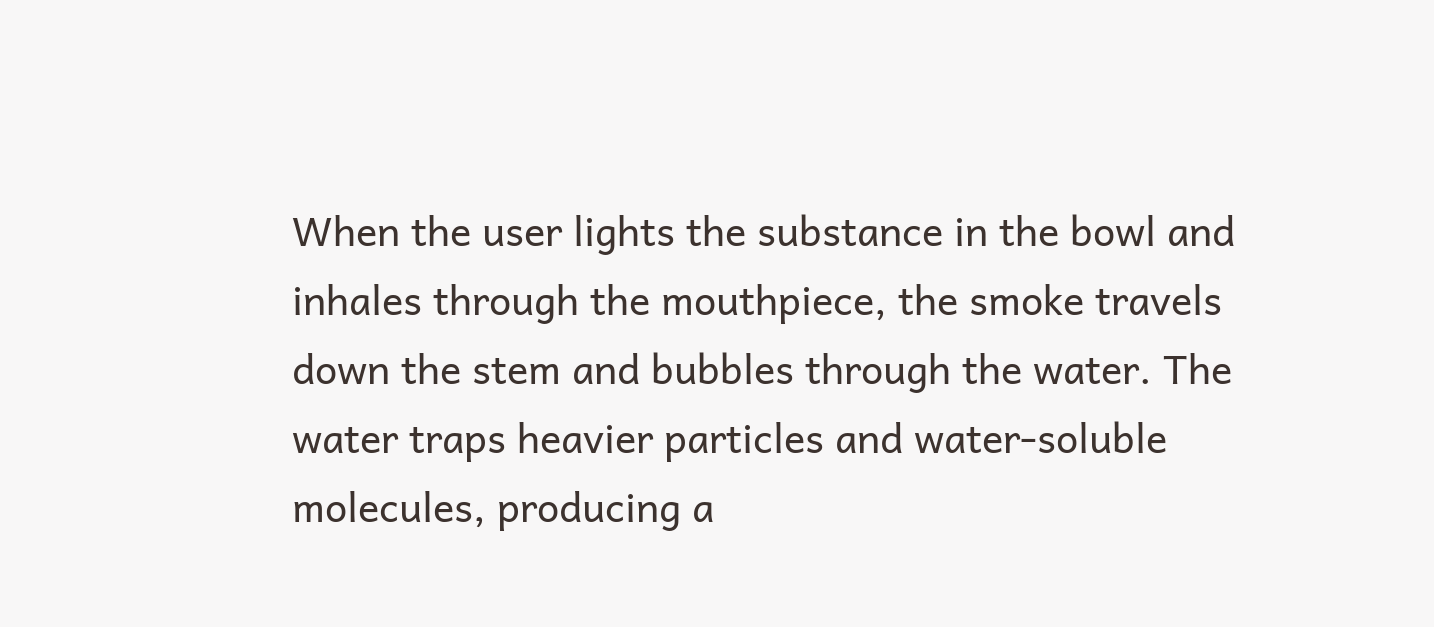When the user lights the substance in the bowl and inhales through the mouthpiece, the smoke travels down the stem and bubbles through the water. The water traps heavier particles and water-soluble molecules, producing a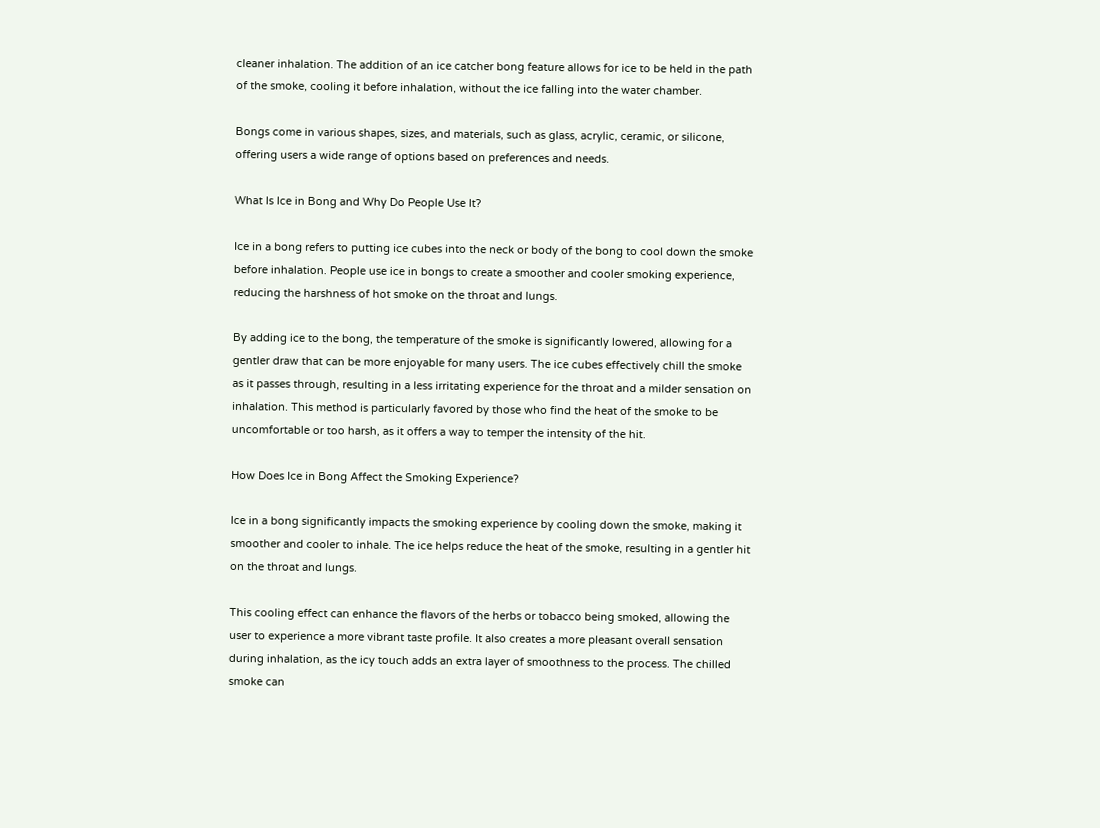cleaner inhalation. The addition of an ice catcher bong feature allows for ice to be held in the path of the smoke, cooling it before inhalation, without the ice falling into the water chamber.

Bongs come in various shapes, sizes, and materials, such as glass, acrylic, ceramic, or silicone, offering users a wide range of options based on preferences and needs.

What Is Ice in Bong and Why Do People Use It?

Ice in a bong refers to putting ice cubes into the neck or body of the bong to cool down the smoke before inhalation. People use ice in bongs to create a smoother and cooler smoking experience, reducing the harshness of hot smoke on the throat and lungs.

By adding ice to the bong, the temperature of the smoke is significantly lowered, allowing for a gentler draw that can be more enjoyable for many users. The ice cubes effectively chill the smoke as it passes through, resulting in a less irritating experience for the throat and a milder sensation on inhalation. This method is particularly favored by those who find the heat of the smoke to be uncomfortable or too harsh, as it offers a way to temper the intensity of the hit.

How Does Ice in Bong Affect the Smoking Experience?

Ice in a bong significantly impacts the smoking experience by cooling down the smoke, making it smoother and cooler to inhale. The ice helps reduce the heat of the smoke, resulting in a gentler hit on the throat and lungs.

This cooling effect can enhance the flavors of the herbs or tobacco being smoked, allowing the user to experience a more vibrant taste profile. It also creates a more pleasant overall sensation during inhalation, as the icy touch adds an extra layer of smoothness to the process. The chilled smoke can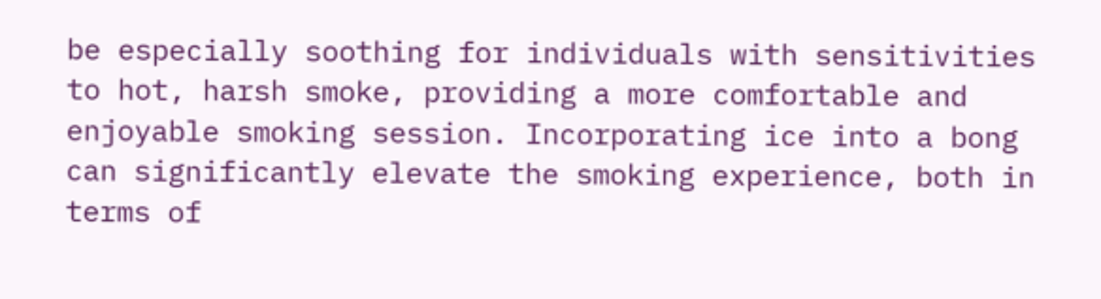be especially soothing for individuals with sensitivities to hot, harsh smoke, providing a more comfortable and enjoyable smoking session. Incorporating ice into a bong can significantly elevate the smoking experience, both in terms of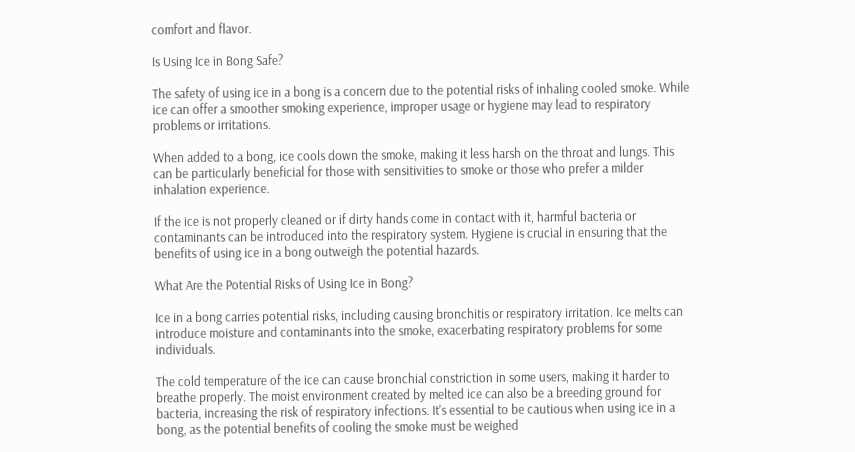comfort and flavor.

Is Using Ice in Bong Safe?

The safety of using ice in a bong is a concern due to the potential risks of inhaling cooled smoke. While ice can offer a smoother smoking experience, improper usage or hygiene may lead to respiratory problems or irritations.

When added to a bong, ice cools down the smoke, making it less harsh on the throat and lungs. This can be particularly beneficial for those with sensitivities to smoke or those who prefer a milder inhalation experience.

If the ice is not properly cleaned or if dirty hands come in contact with it, harmful bacteria or contaminants can be introduced into the respiratory system. Hygiene is crucial in ensuring that the benefits of using ice in a bong outweigh the potential hazards.

What Are the Potential Risks of Using Ice in Bong?

Ice in a bong carries potential risks, including causing bronchitis or respiratory irritation. Ice melts can introduce moisture and contaminants into the smoke, exacerbating respiratory problems for some individuals.

The cold temperature of the ice can cause bronchial constriction in some users, making it harder to breathe properly. The moist environment created by melted ice can also be a breeding ground for bacteria, increasing the risk of respiratory infections. It's essential to be cautious when using ice in a bong, as the potential benefits of cooling the smoke must be weighed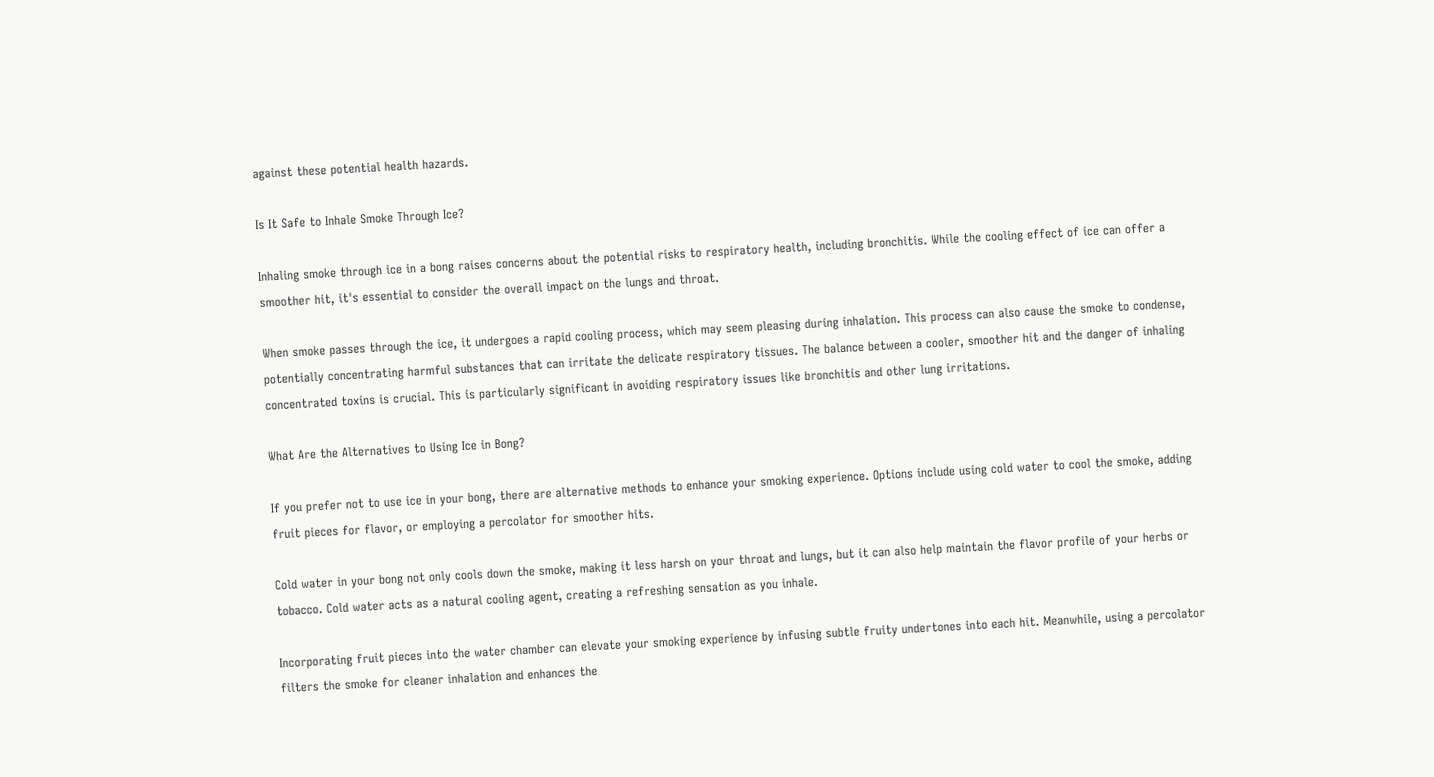against these potential health hazards.

Is It Safe to Inhale Smoke Through Ice?

Inhaling smoke through ice in a bong raises concerns about the potential risks to respiratory health, including bronchitis. While the cooling effect of ice can offer a smoother hit, it's essential to consider the overall impact on the lungs and throat.

When smoke passes through the ice, it undergoes a rapid cooling process, which may seem pleasing during inhalation. This process can also cause the smoke to condense, potentially concentrating harmful substances that can irritate the delicate respiratory tissues. The balance between a cooler, smoother hit and the danger of inhaling concentrated toxins is crucial. This is particularly significant in avoiding respiratory issues like bronchitis and other lung irritations.

What Are the Alternatives to Using Ice in Bong?

If you prefer not to use ice in your bong, there are alternative methods to enhance your smoking experience. Options include using cold water to cool the smoke, adding fruit pieces for flavor, or employing a percolator for smoother hits.

Cold water in your bong not only cools down the smoke, making it less harsh on your throat and lungs, but it can also help maintain the flavor profile of your herbs or tobacco. Cold water acts as a natural cooling agent, creating a refreshing sensation as you inhale.

Incorporating fruit pieces into the water chamber can elevate your smoking experience by infusing subtle fruity undertones into each hit. Meanwhile, using a percolator filters the smoke for cleaner inhalation and enhances the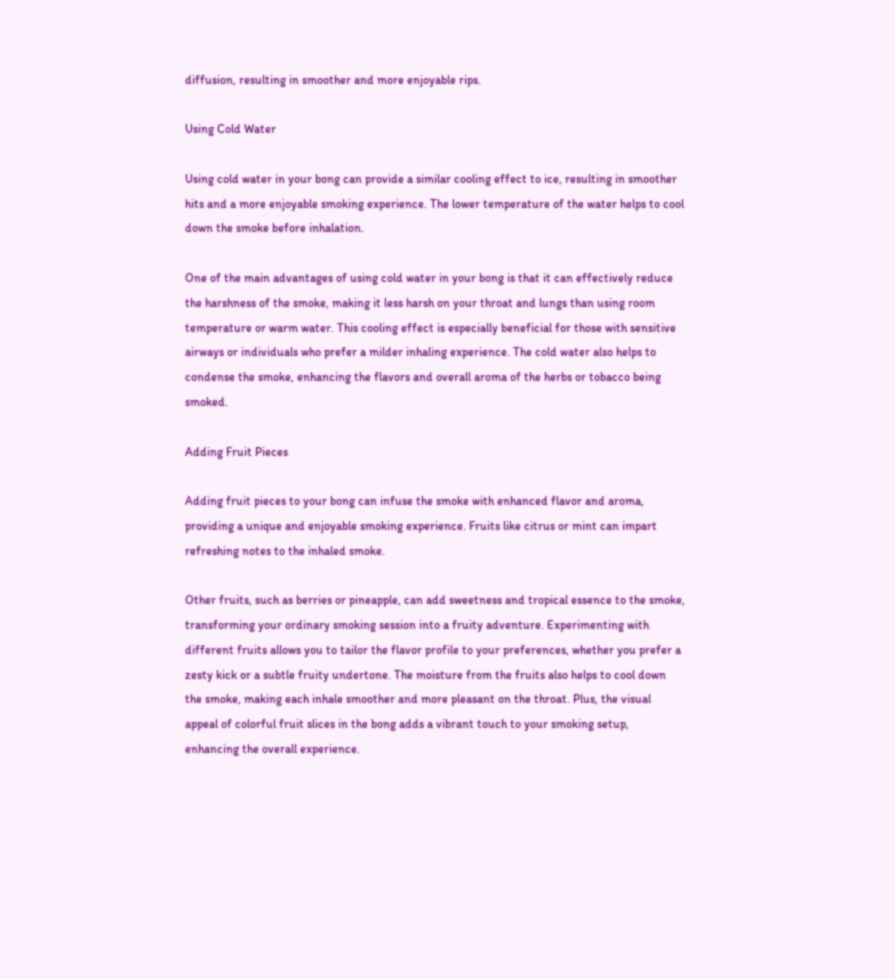diffusion, resulting in smoother and more enjoyable rips.

Using Cold Water

Using cold water in your bong can provide a similar cooling effect to ice, resulting in smoother hits and a more enjoyable smoking experience. The lower temperature of the water helps to cool down the smoke before inhalation.

One of the main advantages of using cold water in your bong is that it can effectively reduce the harshness of the smoke, making it less harsh on your throat and lungs than using room temperature or warm water. This cooling effect is especially beneficial for those with sensitive airways or individuals who prefer a milder inhaling experience. The cold water also helps to condense the smoke, enhancing the flavors and overall aroma of the herbs or tobacco being smoked.

Adding Fruit Pieces

Adding fruit pieces to your bong can infuse the smoke with enhanced flavor and aroma, providing a unique and enjoyable smoking experience. Fruits like citrus or mint can impart refreshing notes to the inhaled smoke.

Other fruits, such as berries or pineapple, can add sweetness and tropical essence to the smoke, transforming your ordinary smoking session into a fruity adventure. Experimenting with different fruits allows you to tailor the flavor profile to your preferences, whether you prefer a zesty kick or a subtle fruity undertone. The moisture from the fruits also helps to cool down the smoke, making each inhale smoother and more pleasant on the throat. Plus, the visual appeal of colorful fruit slices in the bong adds a vibrant touch to your smoking setup, enhancing the overall experience.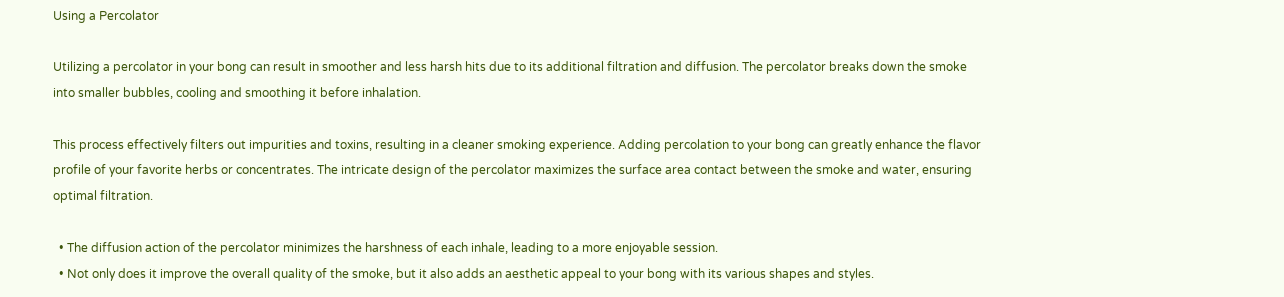Using a Percolator

Utilizing a percolator in your bong can result in smoother and less harsh hits due to its additional filtration and diffusion. The percolator breaks down the smoke into smaller bubbles, cooling and smoothing it before inhalation.

This process effectively filters out impurities and toxins, resulting in a cleaner smoking experience. Adding percolation to your bong can greatly enhance the flavor profile of your favorite herbs or concentrates. The intricate design of the percolator maximizes the surface area contact between the smoke and water, ensuring optimal filtration.

  • The diffusion action of the percolator minimizes the harshness of each inhale, leading to a more enjoyable session.
  • Not only does it improve the overall quality of the smoke, but it also adds an aesthetic appeal to your bong with its various shapes and styles.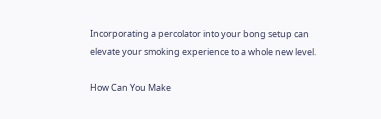Incorporating a percolator into your bong setup can elevate your smoking experience to a whole new level.

How Can You Make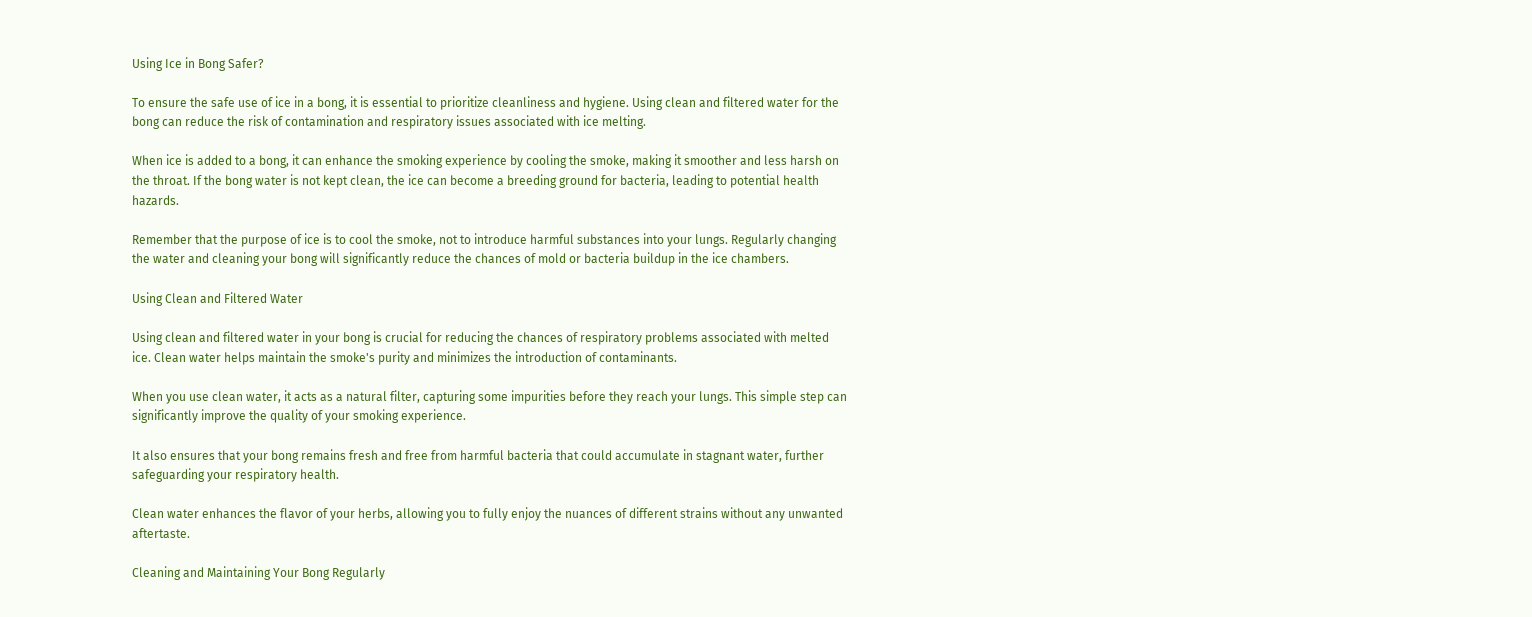Using Ice in Bong Safer?

To ensure the safe use of ice in a bong, it is essential to prioritize cleanliness and hygiene. Using clean and filtered water for the bong can reduce the risk of contamination and respiratory issues associated with ice melting.

When ice is added to a bong, it can enhance the smoking experience by cooling the smoke, making it smoother and less harsh on the throat. If the bong water is not kept clean, the ice can become a breeding ground for bacteria, leading to potential health hazards.

Remember that the purpose of ice is to cool the smoke, not to introduce harmful substances into your lungs. Regularly changing the water and cleaning your bong will significantly reduce the chances of mold or bacteria buildup in the ice chambers.

Using Clean and Filtered Water

Using clean and filtered water in your bong is crucial for reducing the chances of respiratory problems associated with melted ice. Clean water helps maintain the smoke's purity and minimizes the introduction of contaminants.

When you use clean water, it acts as a natural filter, capturing some impurities before they reach your lungs. This simple step can significantly improve the quality of your smoking experience.

It also ensures that your bong remains fresh and free from harmful bacteria that could accumulate in stagnant water, further safeguarding your respiratory health.

Clean water enhances the flavor of your herbs, allowing you to fully enjoy the nuances of different strains without any unwanted aftertaste.

Cleaning and Maintaining Your Bong Regularly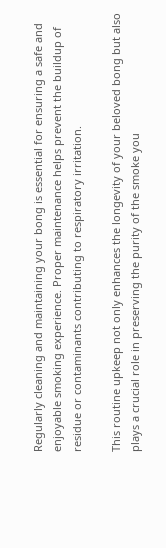Regularly cleaning and maintaining your bong is essential for ensuring a safe and enjoyable smoking experience. Proper maintenance helps prevent the buildup of residue or contaminants contributing to respiratory irritation.

This routine upkeep not only enhances the longevity of your beloved bong but also plays a crucial role in preserving the purity of the smoke you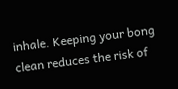inhale. Keeping your bong clean reduces the risk of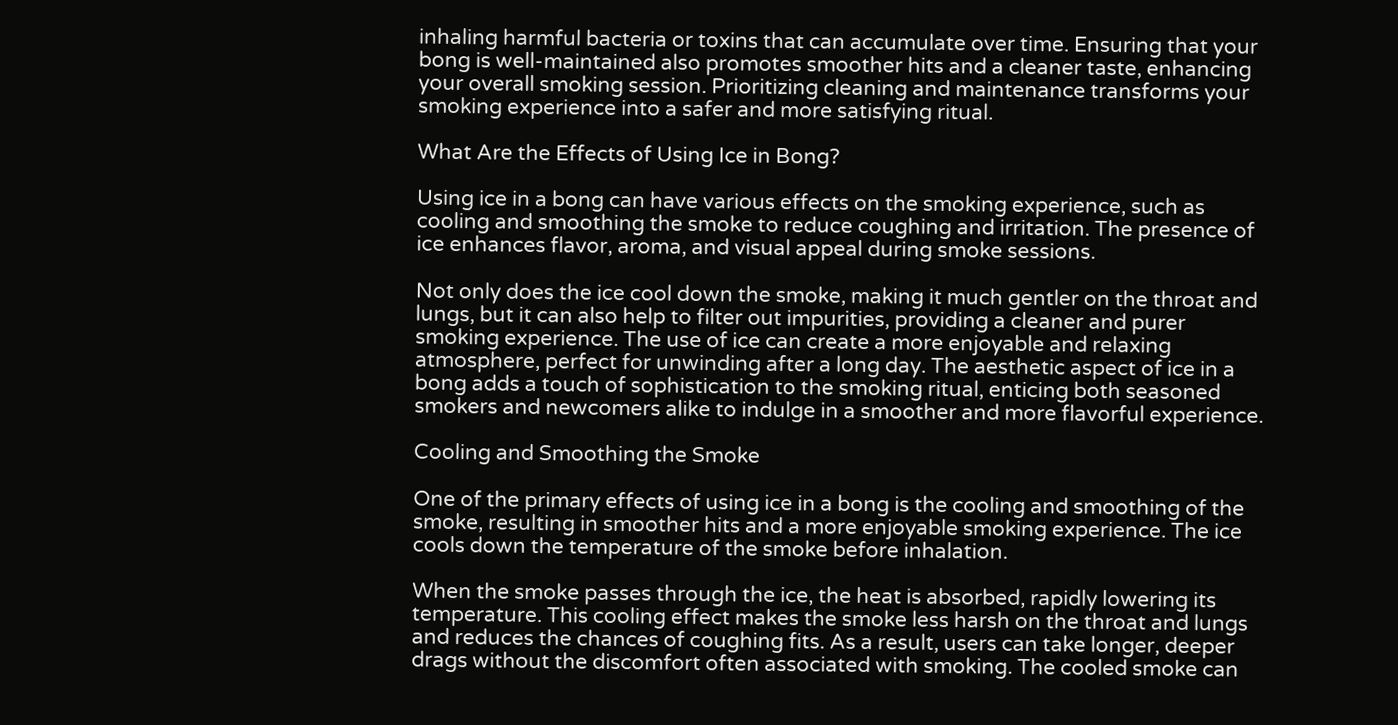inhaling harmful bacteria or toxins that can accumulate over time. Ensuring that your bong is well-maintained also promotes smoother hits and a cleaner taste, enhancing your overall smoking session. Prioritizing cleaning and maintenance transforms your smoking experience into a safer and more satisfying ritual.

What Are the Effects of Using Ice in Bong?

Using ice in a bong can have various effects on the smoking experience, such as cooling and smoothing the smoke to reduce coughing and irritation. The presence of ice enhances flavor, aroma, and visual appeal during smoke sessions.

Not only does the ice cool down the smoke, making it much gentler on the throat and lungs, but it can also help to filter out impurities, providing a cleaner and purer smoking experience. The use of ice can create a more enjoyable and relaxing atmosphere, perfect for unwinding after a long day. The aesthetic aspect of ice in a bong adds a touch of sophistication to the smoking ritual, enticing both seasoned smokers and newcomers alike to indulge in a smoother and more flavorful experience.

Cooling and Smoothing the Smoke

One of the primary effects of using ice in a bong is the cooling and smoothing of the smoke, resulting in smoother hits and a more enjoyable smoking experience. The ice cools down the temperature of the smoke before inhalation.

When the smoke passes through the ice, the heat is absorbed, rapidly lowering its temperature. This cooling effect makes the smoke less harsh on the throat and lungs and reduces the chances of coughing fits. As a result, users can take longer, deeper drags without the discomfort often associated with smoking. The cooled smoke can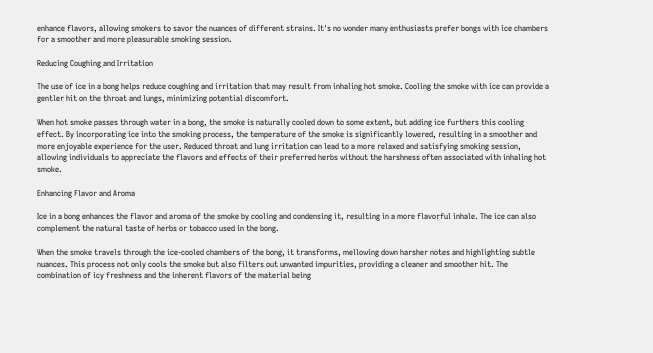enhance flavors, allowing smokers to savor the nuances of different strains. It's no wonder many enthusiasts prefer bongs with ice chambers for a smoother and more pleasurable smoking session.

Reducing Coughing and Irritation

The use of ice in a bong helps reduce coughing and irritation that may result from inhaling hot smoke. Cooling the smoke with ice can provide a gentler hit on the throat and lungs, minimizing potential discomfort.

When hot smoke passes through water in a bong, the smoke is naturally cooled down to some extent, but adding ice furthers this cooling effect. By incorporating ice into the smoking process, the temperature of the smoke is significantly lowered, resulting in a smoother and more enjoyable experience for the user. Reduced throat and lung irritation can lead to a more relaxed and satisfying smoking session, allowing individuals to appreciate the flavors and effects of their preferred herbs without the harshness often associated with inhaling hot smoke.

Enhancing Flavor and Aroma

Ice in a bong enhances the flavor and aroma of the smoke by cooling and condensing it, resulting in a more flavorful inhale. The ice can also complement the natural taste of herbs or tobacco used in the bong.

When the smoke travels through the ice-cooled chambers of the bong, it transforms, mellowing down harsher notes and highlighting subtle nuances. This process not only cools the smoke but also filters out unwanted impurities, providing a cleaner and smoother hit. The combination of icy freshness and the inherent flavors of the material being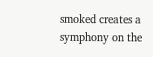smoked creates a symphony on the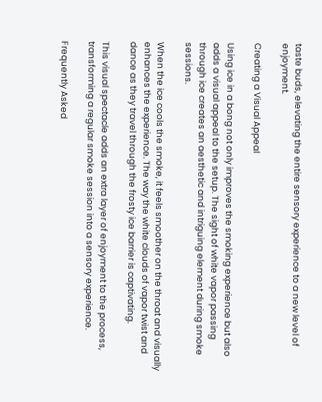taste buds, elevating the entire sensory experience to a new level of enjoyment.

Creating a Visual Appeal

Using ice in a bong not only improves the smoking experience but also adds a visual appeal to the setup. The sight of white vapor passing through ice creates an aesthetic and intriguing element during smoke sessions.

When the ice cools the smoke, it feels smoother on the throat and visually enhances the experience. The way the white clouds of vapor twist and dance as they travel through the frosty ice barrier is captivating.

This visual spectacle adds an extra layer of enjoyment to the process, transforming a regular smoke session into a sensory experience.

Frequently Asked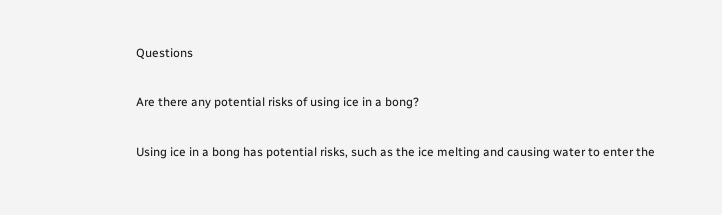Questions

Are there any potential risks of using ice in a bong?

Using ice in a bong has potential risks, such as the ice melting and causing water to enter the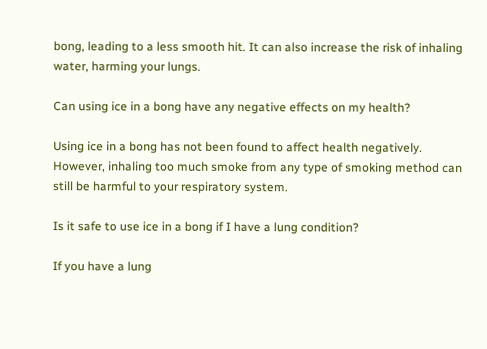bong, leading to a less smooth hit. It can also increase the risk of inhaling water, harming your lungs.

Can using ice in a bong have any negative effects on my health?

Using ice in a bong has not been found to affect health negatively. However, inhaling too much smoke from any type of smoking method can still be harmful to your respiratory system.

Is it safe to use ice in a bong if I have a lung condition?

If you have a lung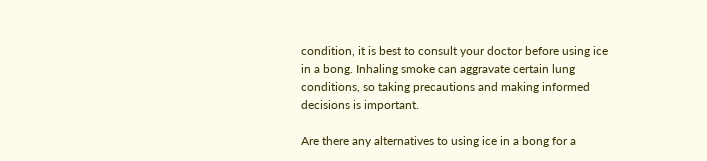condition, it is best to consult your doctor before using ice in a bong. Inhaling smoke can aggravate certain lung conditions, so taking precautions and making informed decisions is important.

Are there any alternatives to using ice in a bong for a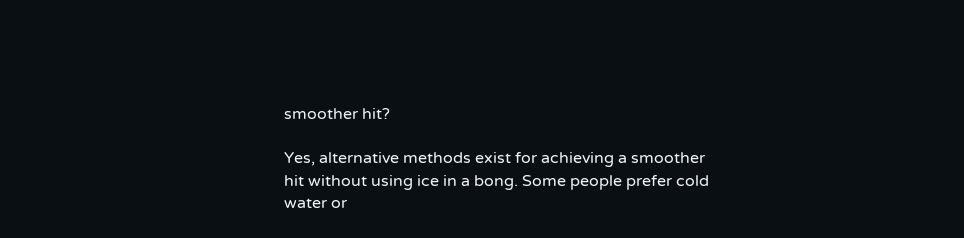smoother hit?

Yes, alternative methods exist for achieving a smoother hit without using ice in a bong. Some people prefer cold water or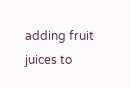adding fruit juices to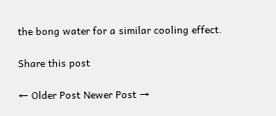the bong water for a similar cooling effect.

Share this post

← Older Post Newer Post →